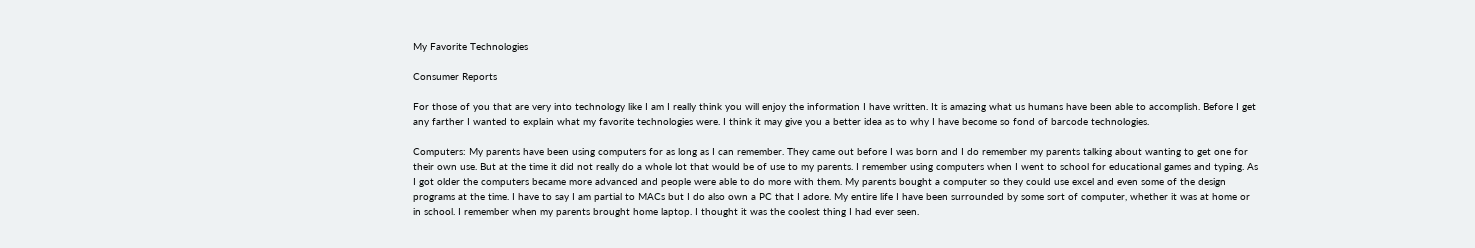My Favorite Technologies

Consumer Reports

For those of you that are very into technology like I am I really think you will enjoy the information I have written. It is amazing what us humans have been able to accomplish. Before I get any farther I wanted to explain what my favorite technologies were. I think it may give you a better idea as to why I have become so fond of barcode technologies.

Computers: My parents have been using computers for as long as I can remember. They came out before I was born and I do remember my parents talking about wanting to get one for their own use. But at the time it did not really do a whole lot that would be of use to my parents. I remember using computers when I went to school for educational games and typing. As I got older the computers became more advanced and people were able to do more with them. My parents bought a computer so they could use excel and even some of the design programs at the time. I have to say I am partial to MACs but I do also own a PC that I adore. My entire life I have been surrounded by some sort of computer, whether it was at home or in school. I remember when my parents brought home laptop. I thought it was the coolest thing I had ever seen.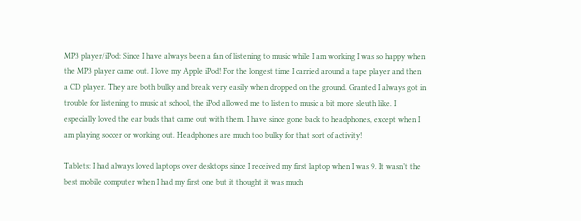MP3 player/iPod: Since I have always been a fan of listening to music while I am working I was so happy when the MP3 player came out. I love my Apple iPod! For the longest time I carried around a tape player and then a CD player. They are both bulky and break very easily when dropped on the ground. Granted I always got in trouble for listening to music at school, the iPod allowed me to listen to music a bit more sleuth like. I especially loved the ear buds that came out with them. I have since gone back to headphones, except when I am playing soccer or working out. Headphones are much too bulky for that sort of activity!

Tablets: I had always loved laptops over desktops since I received my first laptop when I was 9. It wasn’t the best mobile computer when I had my first one but it thought it was much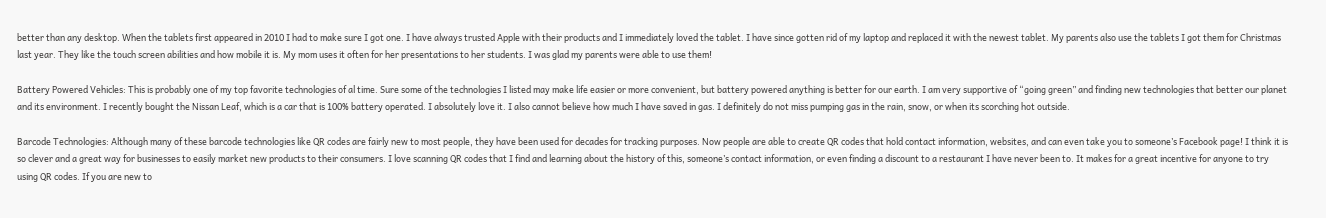better than any desktop. When the tablets first appeared in 2010 I had to make sure I got one. I have always trusted Apple with their products and I immediately loved the tablet. I have since gotten rid of my laptop and replaced it with the newest tablet. My parents also use the tablets I got them for Christmas last year. They like the touch screen abilities and how mobile it is. My mom uses it often for her presentations to her students. I was glad my parents were able to use them!

Battery Powered Vehicles: This is probably one of my top favorite technologies of al time. Sure some of the technologies I listed may make life easier or more convenient, but battery powered anything is better for our earth. I am very supportive of “going green” and finding new technologies that better our planet and its environment. I recently bought the Nissan Leaf, which is a car that is 100% battery operated. I absolutely love it. I also cannot believe how much I have saved in gas. I definitely do not miss pumping gas in the rain, snow, or when its scorching hot outside.

Barcode Technologies: Although many of these barcode technologies like QR codes are fairly new to most people, they have been used for decades for tracking purposes. Now people are able to create QR codes that hold contact information, websites, and can even take you to someone’s Facebook page! I think it is so clever and a great way for businesses to easily market new products to their consumers. I love scanning QR codes that I find and learning about the history of this, someone’s contact information, or even finding a discount to a restaurant I have never been to. It makes for a great incentive for anyone to try using QR codes. If you are new to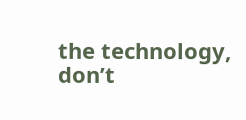the technology, don’t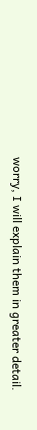worry, I will explain them in greater detail.